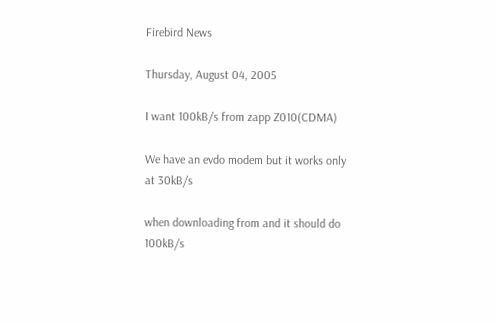Firebird News

Thursday, August 04, 2005

I want 100kB/s from zapp Z010(CDMA)

We have an evdo modem but it works only at 30kB/s

when downloading from and it should do 100kB/s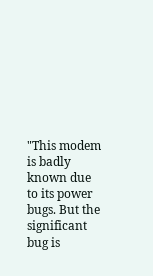"This modem is badly known due to its power bugs. But the significant bug is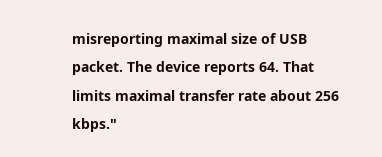misreporting maximal size of USB packet. The device reports 64. That limits maximal transfer rate about 256 kbps."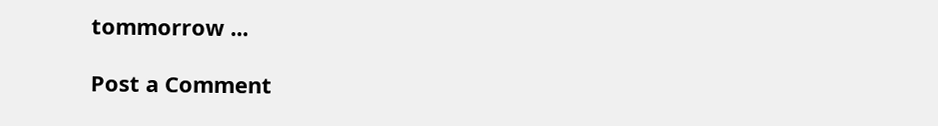tommorrow ...

Post a Comment